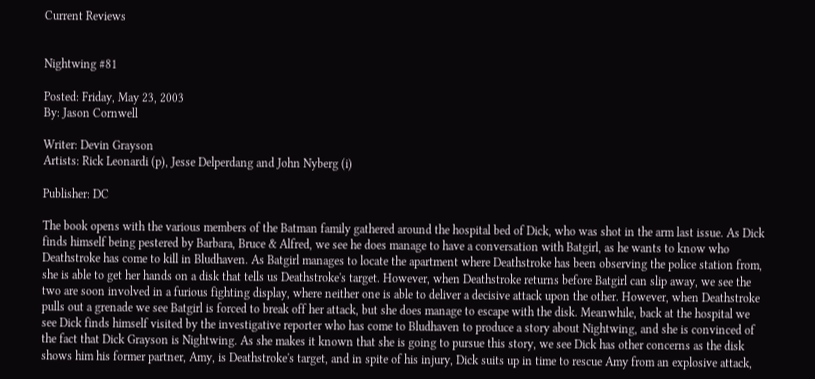Current Reviews


Nightwing #81

Posted: Friday, May 23, 2003
By: Jason Cornwell

Writer: Devin Grayson
Artists: Rick Leonardi (p), Jesse Delperdang and John Nyberg (i)

Publisher: DC

The book opens with the various members of the Batman family gathered around the hospital bed of Dick, who was shot in the arm last issue. As Dick finds himself being pestered by Barbara, Bruce & Alfred, we see he does manage to have a conversation with Batgirl, as he wants to know who Deathstroke has come to kill in Bludhaven. As Batgirl manages to locate the apartment where Deathstroke has been observing the police station from, she is able to get her hands on a disk that tells us Deathstroke's target. However, when Deathstroke returns before Batgirl can slip away, we see the two are soon involved in a furious fighting display, where neither one is able to deliver a decisive attack upon the other. However, when Deathstroke pulls out a grenade we see Batgirl is forced to break off her attack, but she does manage to escape with the disk. Meanwhile, back at the hospital we see Dick finds himself visited by the investigative reporter who has come to Bludhaven to produce a story about Nightwing, and she is convinced of the fact that Dick Grayson is Nightwing. As she makes it known that she is going to pursue this story, we see Dick has other concerns as the disk shows him his former partner, Amy, is Deathstroke's target, and in spite of his injury, Dick suits up in time to rescue Amy from an explosive attack,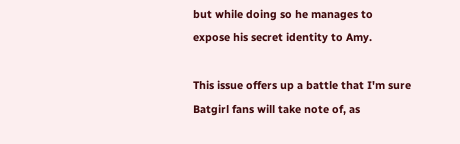but while doing so he manages to expose his secret identity to Amy.

This issue offers up a battle that I'm sure Batgirl fans will take note of, as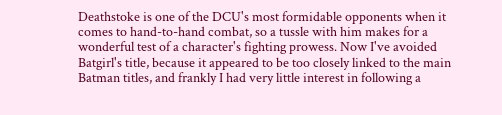Deathstoke is one of the DCU's most formidable opponents when it comes to hand-to-hand combat, so a tussle with him makes for a wonderful test of a character's fighting prowess. Now I've avoided Batgirl's title, because it appeared to be too closely linked to the main Batman titles, and frankly I had very little interest in following a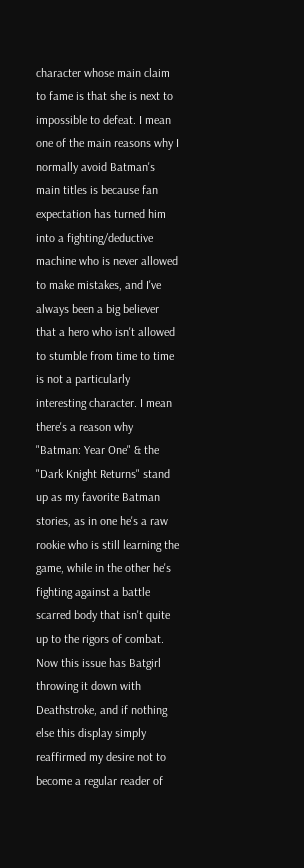character whose main claim to fame is that she is next to impossible to defeat. I mean one of the main reasons why I normally avoid Batman's main titles is because fan expectation has turned him into a fighting/deductive machine who is never allowed to make mistakes, and I've always been a big believer that a hero who isn't allowed to stumble from time to time is not a particularly interesting character. I mean there's a reason why "Batman: Year One" & the "Dark Knight Returns" stand up as my favorite Batman stories, as in one he's a raw rookie who is still learning the game, while in the other he's fighting against a battle scarred body that isn't quite up to the rigors of combat. Now this issue has Batgirl throwing it down with Deathstroke, and if nothing else this display simply reaffirmed my desire not to become a regular reader of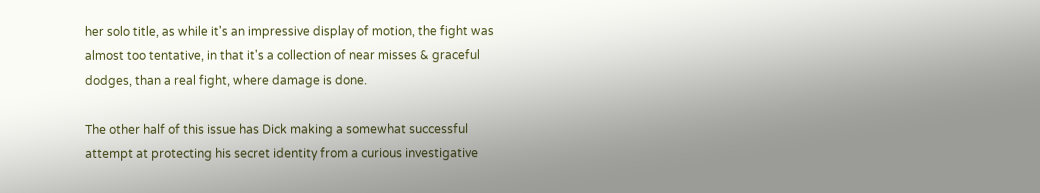her solo title, as while it's an impressive display of motion, the fight was almost too tentative, in that it's a collection of near misses & graceful dodges, than a real fight, where damage is done.

The other half of this issue has Dick making a somewhat successful attempt at protecting his secret identity from a curious investigative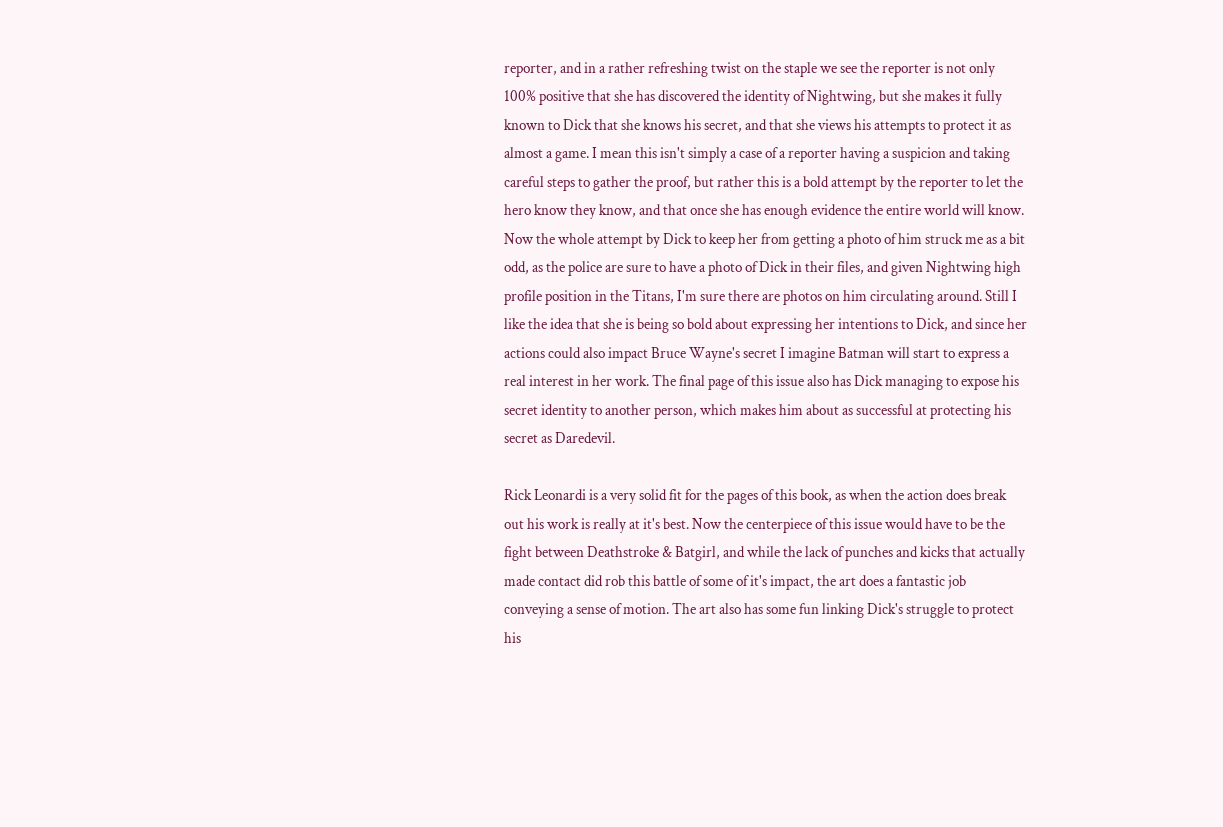reporter, and in a rather refreshing twist on the staple we see the reporter is not only 100% positive that she has discovered the identity of Nightwing, but she makes it fully known to Dick that she knows his secret, and that she views his attempts to protect it as almost a game. I mean this isn't simply a case of a reporter having a suspicion and taking careful steps to gather the proof, but rather this is a bold attempt by the reporter to let the hero know they know, and that once she has enough evidence the entire world will know. Now the whole attempt by Dick to keep her from getting a photo of him struck me as a bit odd, as the police are sure to have a photo of Dick in their files, and given Nightwing high profile position in the Titans, I'm sure there are photos on him circulating around. Still I like the idea that she is being so bold about expressing her intentions to Dick, and since her actions could also impact Bruce Wayne's secret I imagine Batman will start to express a real interest in her work. The final page of this issue also has Dick managing to expose his secret identity to another person, which makes him about as successful at protecting his secret as Daredevil.

Rick Leonardi is a very solid fit for the pages of this book, as when the action does break out his work is really at it's best. Now the centerpiece of this issue would have to be the fight between Deathstroke & Batgirl, and while the lack of punches and kicks that actually made contact did rob this battle of some of it's impact, the art does a fantastic job conveying a sense of motion. The art also has some fun linking Dick's struggle to protect his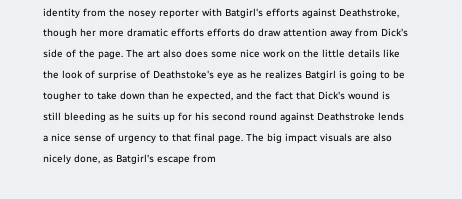identity from the nosey reporter with Batgirl's efforts against Deathstroke, though her more dramatic efforts efforts do draw attention away from Dick's side of the page. The art also does some nice work on the little details like the look of surprise of Deathstoke's eye as he realizes Batgirl is going to be tougher to take down than he expected, and the fact that Dick's wound is still bleeding as he suits up for his second round against Deathstroke lends a nice sense of urgency to that final page. The big impact visuals are also nicely done, as Batgirl's escape from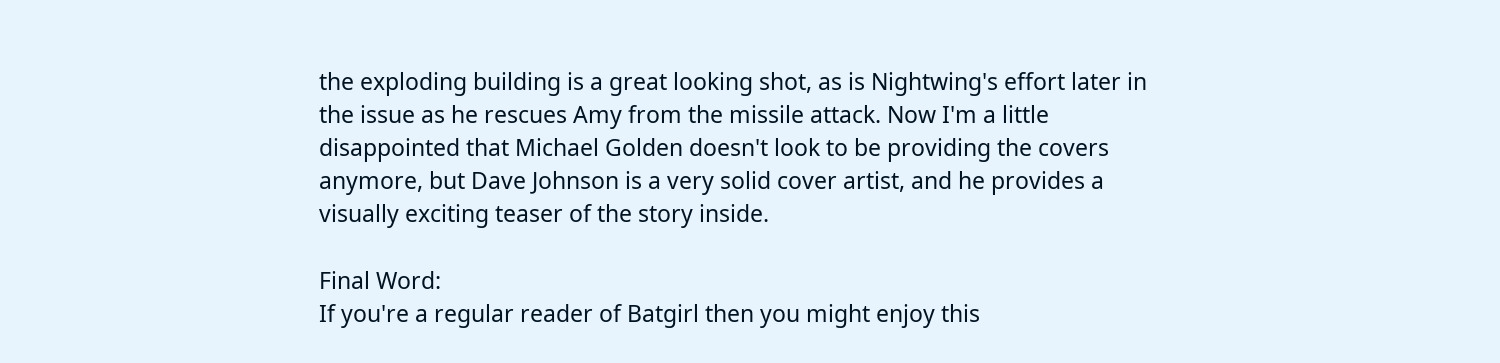the exploding building is a great looking shot, as is Nightwing's effort later in the issue as he rescues Amy from the missile attack. Now I'm a little disappointed that Michael Golden doesn't look to be providing the covers anymore, but Dave Johnson is a very solid cover artist, and he provides a visually exciting teaser of the story inside.

Final Word:
If you're a regular reader of Batgirl then you might enjoy this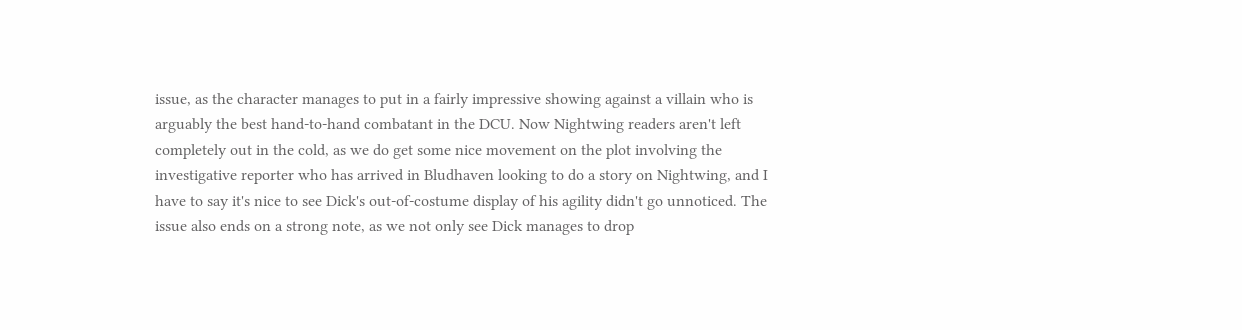issue, as the character manages to put in a fairly impressive showing against a villain who is arguably the best hand-to-hand combatant in the DCU. Now Nightwing readers aren't left completely out in the cold, as we do get some nice movement on the plot involving the investigative reporter who has arrived in Bludhaven looking to do a story on Nightwing, and I have to say it's nice to see Dick's out-of-costume display of his agility didn't go unnoticed. The issue also ends on a strong note, as we not only see Dick manages to drop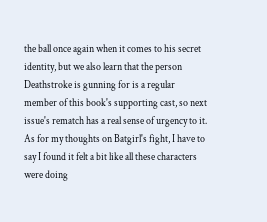the ball once again when it comes to his secret identity, but we also learn that the person Deathstroke is gunning for is a regular member of this book's supporting cast, so next issue's rematch has a real sense of urgency to it. As for my thoughts on Batgirl's fight, I have to say I found it felt a bit like all these characters were doing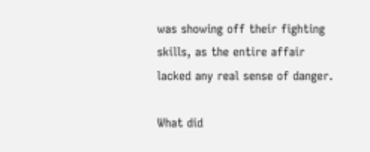was showing off their fighting skills, as the entire affair lacked any real sense of danger.

What did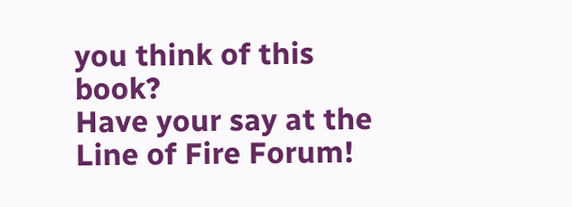you think of this book?
Have your say at the Line of Fire Forum!